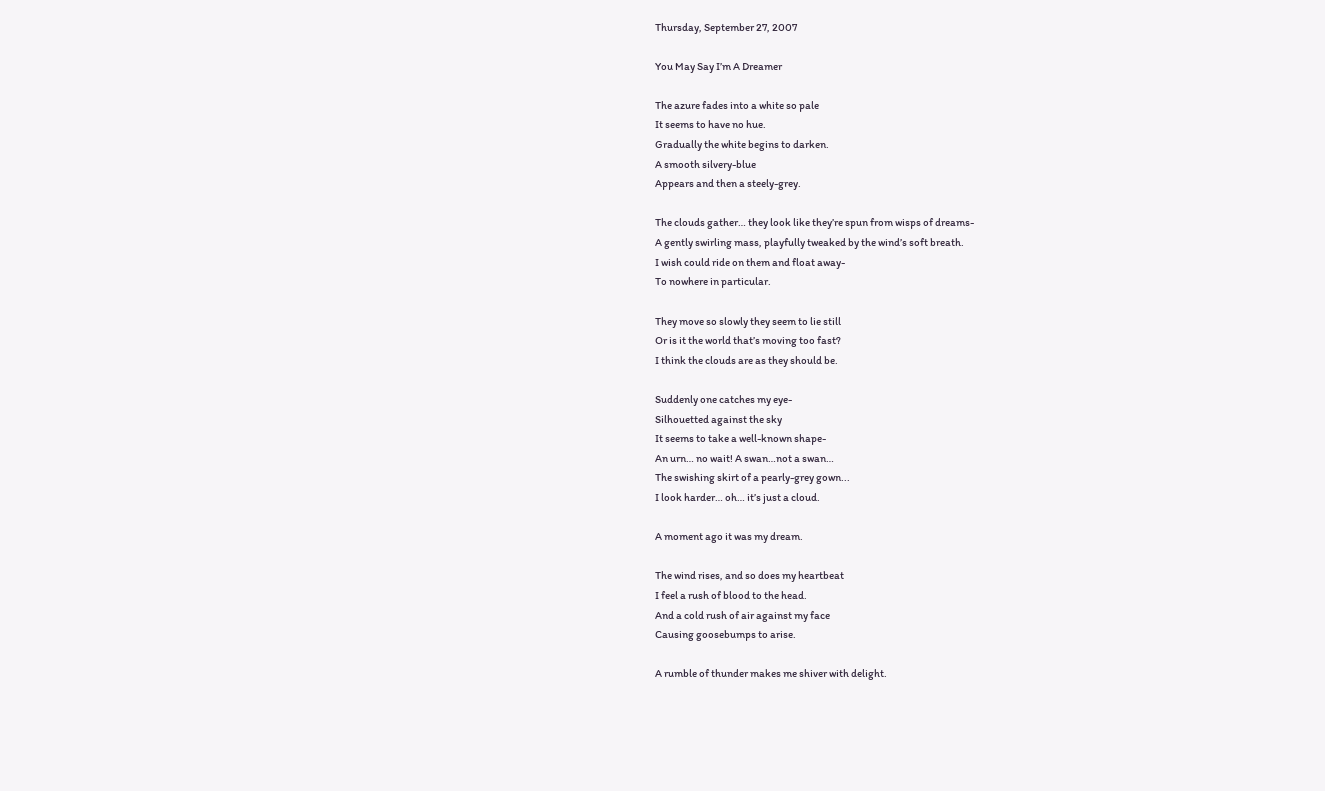Thursday, September 27, 2007

You May Say I’m A Dreamer

The azure fades into a white so pale
It seems to have no hue.
Gradually the white begins to darken.
A smooth silvery-blue
Appears and then a steely-grey.

The clouds gather… they look like they’re spun from wisps of dreams-
A gently swirling mass, playfully tweaked by the wind’s soft breath.
I wish could ride on them and float away-
To nowhere in particular.

They move so slowly they seem to lie still
Or is it the world that’s moving too fast?
I think the clouds are as they should be.

Suddenly one catches my eye-
Silhouetted against the sky
It seems to take a well-known shape-
An urn… no wait! A swan…not a swan…
The swishing skirt of a pearly-grey gown...
I look harder… oh… it’s just a cloud.

A moment ago it was my dream.

The wind rises, and so does my heartbeat
I feel a rush of blood to the head.
And a cold rush of air against my face
Causing goosebumps to arise.

A rumble of thunder makes me shiver with delight.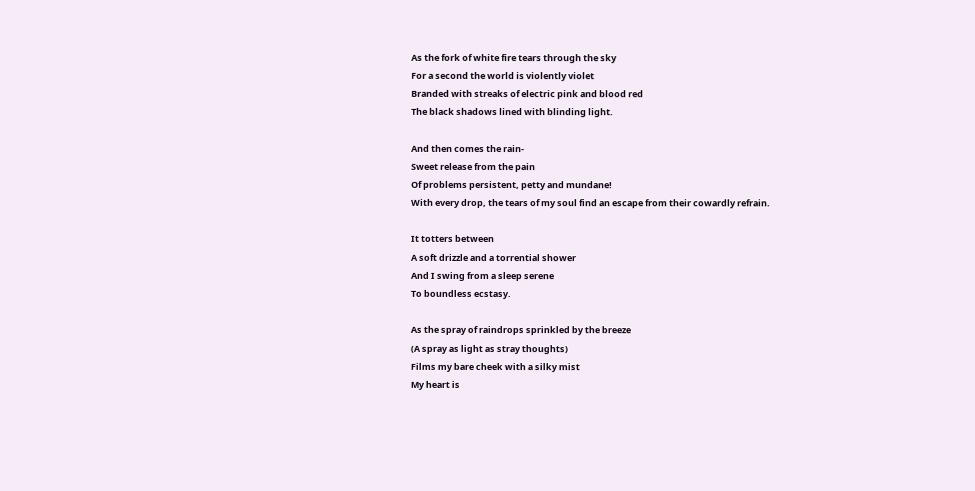As the fork of white fire tears through the sky
For a second the world is violently violet
Branded with streaks of electric pink and blood red
The black shadows lined with blinding light.

And then comes the rain-
Sweet release from the pain
Of problems persistent, petty and mundane!
With every drop, the tears of my soul find an escape from their cowardly refrain.

It totters between
A soft drizzle and a torrential shower
And I swing from a sleep serene
To boundless ecstasy.

As the spray of raindrops sprinkled by the breeze
(A spray as light as stray thoughts)
Films my bare cheek with a silky mist
My heart is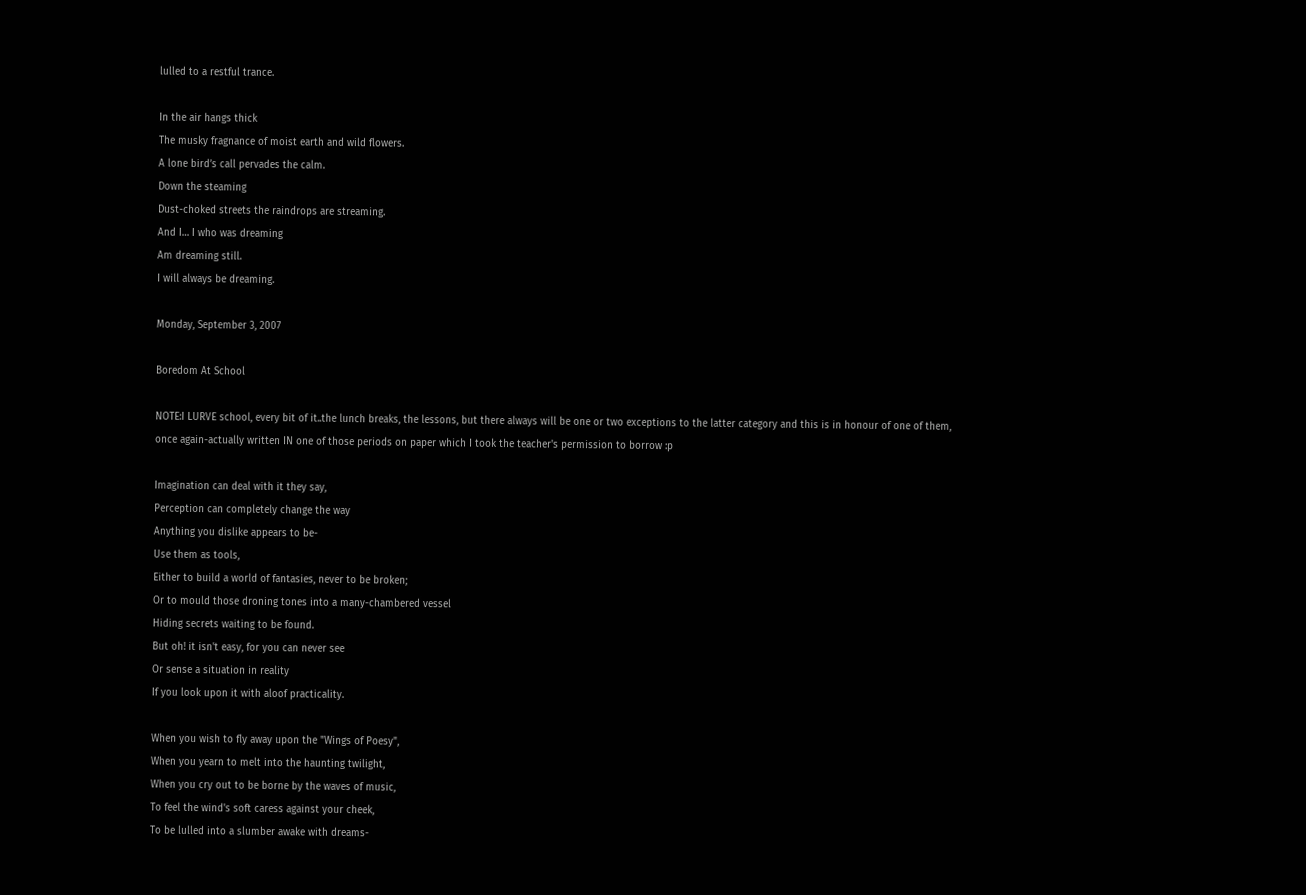lulled to a restful trance.

In the air hangs thick
The musky fragnance of moist earth and wild flowers.
A lone bird’s call pervades the calm.
Down the steaming
Dust-choked streets the raindrops are streaming.
And I… I who was dreaming
Am dreaming still.
I will always be dreaming.

Monday, September 3, 2007

Boredom At School

NOTE:I LURVE school, every bit of it..the lunch breaks, the lessons, but there always will be one or two exceptions to the latter category and this is in honour of one of them, once again-actually written IN one of those periods on paper which I took the teacher's permission to borrow :p

Imagination can deal with it they say,
Perception can completely change the way
Anything you dislike appears to be-
Use them as tools,
Either to build a world of fantasies, never to be broken;
Or to mould those droning tones into a many-chambered vessel
Hiding secrets waiting to be found.
But oh! it isn't easy, for you can never see
Or sense a situation in reality
If you look upon it with aloof practicality.

When you wish to fly away upon the "Wings of Poesy",
When you yearn to melt into the haunting twilight,
When you cry out to be borne by the waves of music,
To feel the wind's soft caress against your cheek,
To be lulled into a slumber awake with dreams-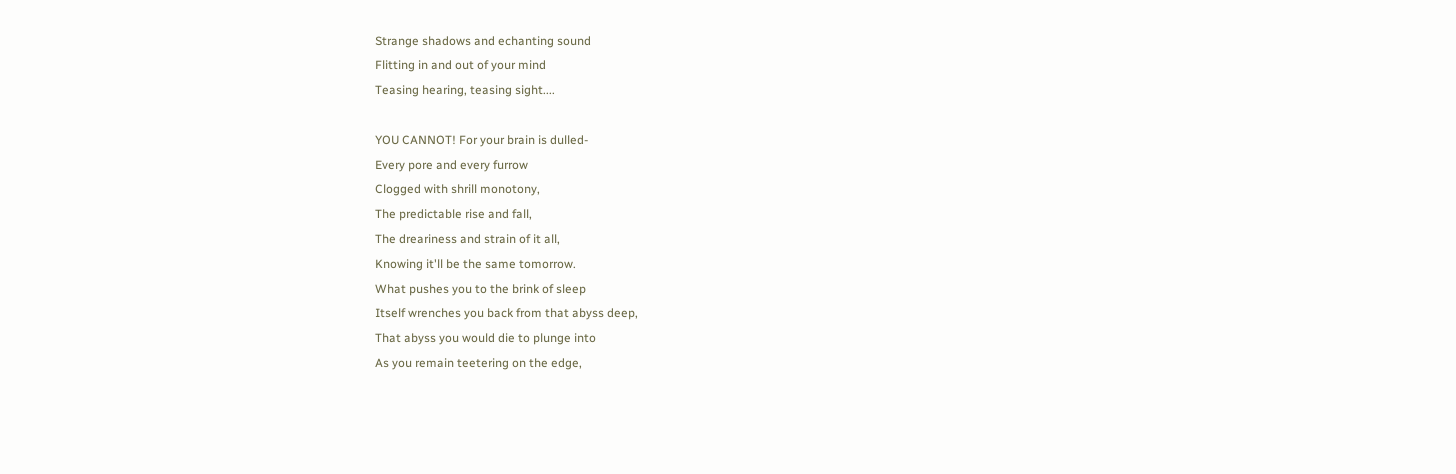Strange shadows and echanting sound
Flitting in and out of your mind
Teasing hearing, teasing sight....

YOU CANNOT! For your brain is dulled-
Every pore and every furrow
Clogged with shrill monotony,
The predictable rise and fall,
The dreariness and strain of it all,
Knowing it'll be the same tomorrow.
What pushes you to the brink of sleep
Itself wrenches you back from that abyss deep,
That abyss you would die to plunge into
As you remain teetering on the edge,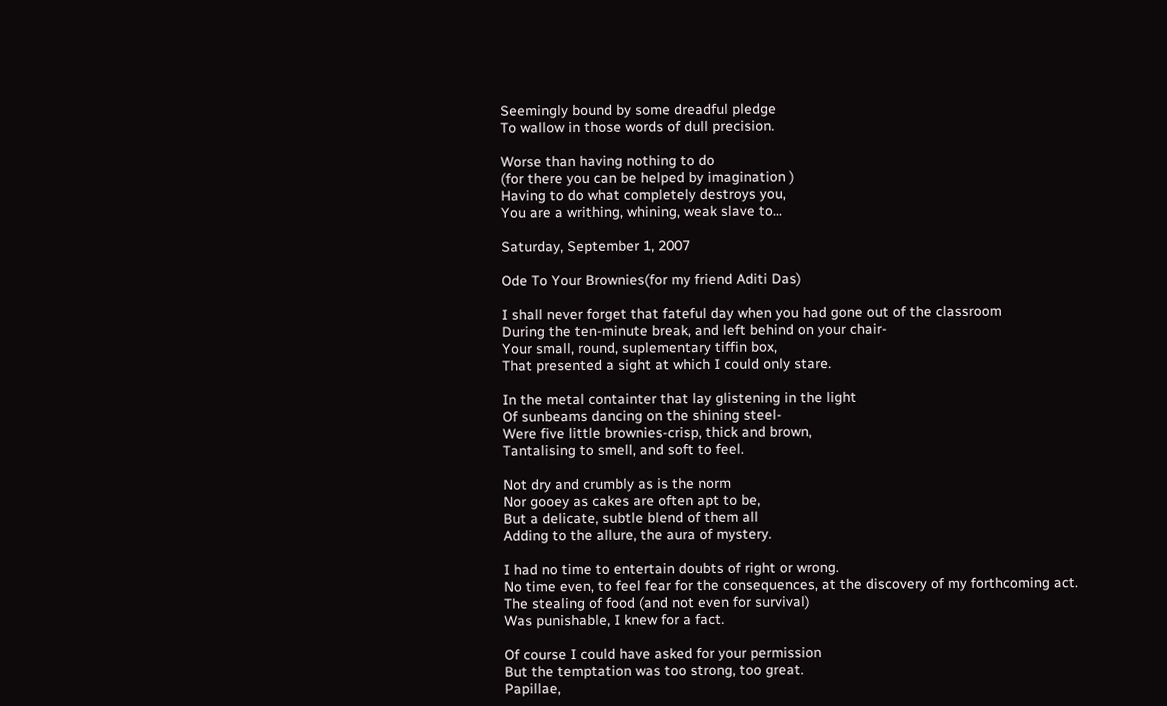Seemingly bound by some dreadful pledge
To wallow in those words of dull precision.

Worse than having nothing to do
(for there you can be helped by imagination )
Having to do what completely destroys you,
You are a writhing, whining, weak slave to...

Saturday, September 1, 2007

Ode To Your Brownies(for my friend Aditi Das)

I shall never forget that fateful day when you had gone out of the classroom
During the ten-minute break, and left behind on your chair-
Your small, round, suplementary tiffin box,
That presented a sight at which I could only stare.

In the metal containter that lay glistening in the light
Of sunbeams dancing on the shining steel-
Were five little brownies-crisp, thick and brown,
Tantalising to smell, and soft to feel.

Not dry and crumbly as is the norm
Nor gooey as cakes are often apt to be,
But a delicate, subtle blend of them all
Adding to the allure, the aura of mystery.

I had no time to entertain doubts of right or wrong.
No time even, to feel fear for the consequences, at the discovery of my forthcoming act.
The stealing of food (and not even for survival)
Was punishable, I knew for a fact.

Of course I could have asked for your permission
But the temptation was too strong, too great.
Papillae,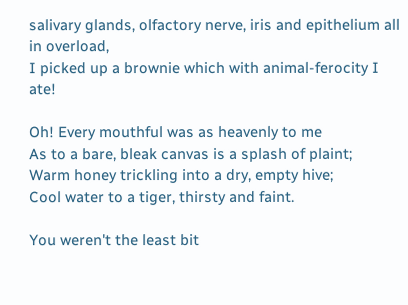salivary glands, olfactory nerve, iris and epithelium all in overload,
I picked up a brownie which with animal-ferocity I ate!

Oh! Every mouthful was as heavenly to me
As to a bare, bleak canvas is a splash of plaint;
Warm honey trickling into a dry, empty hive;
Cool water to a tiger, thirsty and faint.

You weren't the least bit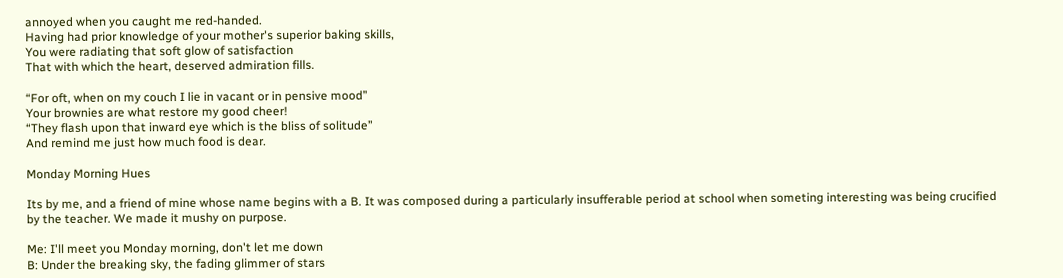annoyed when you caught me red-handed.
Having had prior knowledge of your mother's superior baking skills,
You were radiating that soft glow of satisfaction
That with which the heart, deserved admiration fills.

“For oft, when on my couch I lie in vacant or in pensive mood”
Your brownies are what restore my good cheer!
“They flash upon that inward eye which is the bliss of solitude”
And remind me just how much food is dear.

Monday Morning Hues

Its by me, and a friend of mine whose name begins with a B. It was composed during a particularly insufferable period at school when someting interesting was being crucified by the teacher. We made it mushy on purpose.

Me: I'll meet you Monday morning, don't let me down
B: Under the breaking sky, the fading glimmer of stars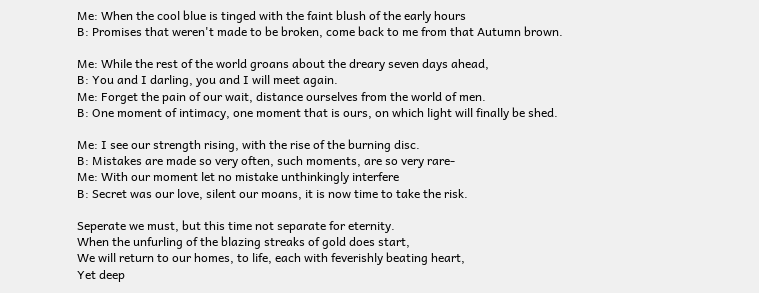Me: When the cool blue is tinged with the faint blush of the early hours
B: Promises that weren't made to be broken, come back to me from that Autumn brown.

Me: While the rest of the world groans about the dreary seven days ahead,
B: You and I darling, you and I will meet again.
Me: Forget the pain of our wait, distance ourselves from the world of men.
B: One moment of intimacy, one moment that is ours, on which light will finally be shed.

Me: I see our strength rising, with the rise of the burning disc.
B: Mistakes are made so very often, such moments, are so very rare-
Me: With our moment let no mistake unthinkingly interfere
B: Secret was our love, silent our moans, it is now time to take the risk.

Seperate we must, but this time not separate for eternity.
When the unfurling of the blazing streaks of gold does start,
We will return to our homes, to life, each with feverishly beating heart,
Yet deep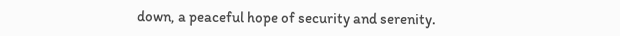down, a peaceful hope of security and serenity.